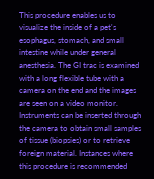This procedure enables us to visualize the inside of a pet's esophagus, stomach, and small intestine while under general anesthesia. The GI trac is examined with a long flexible tube with a camera on the end and the images are seen on a video monitor. Instruments can be inserted through the camera to obtain small samples of tissue (biopsies) or to retrieve foreign material. Instances where this procedure is recommended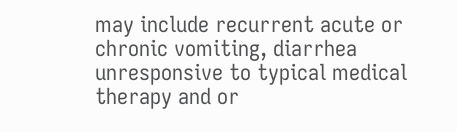may include recurrent acute or chronic vomiting, diarrhea unresponsive to typical medical therapy and or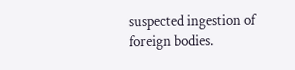suspected ingestion of foreign bodies.